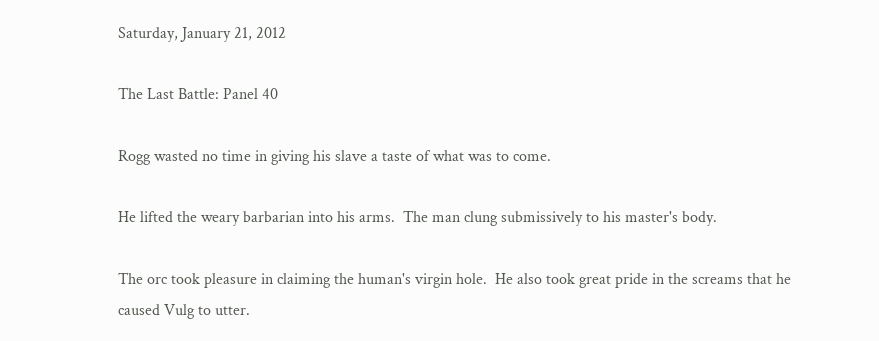Saturday, January 21, 2012

The Last Battle: Panel 40

Rogg wasted no time in giving his slave a taste of what was to come.

He lifted the weary barbarian into his arms.  The man clung submissively to his master's body.

The orc took pleasure in claiming the human's virgin hole.  He also took great pride in the screams that he caused Vulg to utter.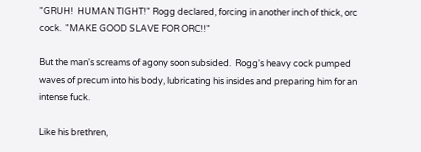"GRUH!  HUMAN TIGHT!" Rogg declared, forcing in another inch of thick, orc cock.  "MAKE GOOD SLAVE FOR ORC!!"

But the man's screams of agony soon subsided.  Rogg's heavy cock pumped waves of precum into his body, lubricating his insides and preparing him for an intense fuck.

Like his brethren,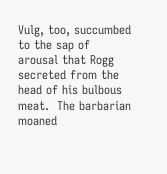Vulg, too, succumbed to the sap of arousal that Rogg secreted from the head of his bulbous meat.  The barbarian moaned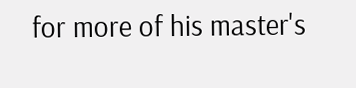for more of his master's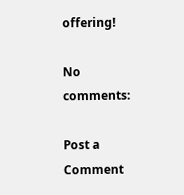offering!

No comments:

Post a Comment